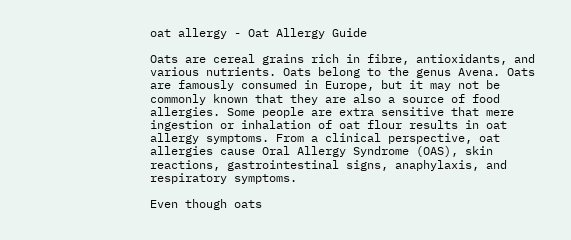oat allergy - Oat Allergy Guide

Oats are cereal grains rich in fibre, antioxidants, and various nutrients. Oats belong to the genus Avena. Oats are famously consumed in Europe, but it may not be commonly known that they are also a source of food allergies. Some people are extra sensitive that mere ingestion or inhalation of oat flour results in oat allergy symptoms. From a clinical perspective, oat allergies cause Oral Allergy Syndrome (OAS), skin reactions, gastrointestinal signs, anaphylaxis, and respiratory symptoms.

Even though oats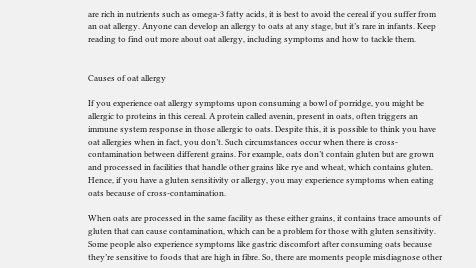are rich in nutrients such as omega-3 fatty acids, it is best to avoid the cereal if you suffer from an oat allergy. Anyone can develop an allergy to oats at any stage, but it’s rare in infants. Keep reading to find out more about oat allergy, including symptoms and how to tackle them.


Causes of oat allergy

If you experience oat allergy symptoms upon consuming a bowl of porridge, you might be allergic to proteins in this cereal. A protein called avenin, present in oats, often triggers an immune system response in those allergic to oats. Despite this, it is possible to think you have oat allergies when in fact, you don’t. Such circumstances occur when there is cross-contamination between different grains. For example, oats don’t contain gluten but are grown and processed in facilities that handle other grains like rye and wheat, which contains gluten. Hence, if you have a gluten sensitivity or allergy, you may experience symptoms when eating oats because of cross-contamination.

When oats are processed in the same facility as these either grains, it contains trace amounts of gluten that can cause contamination, which can be a problem for those with gluten sensitivity. Some people also experience symptoms like gastric discomfort after consuming oats because they’re sensitive to foods that are high in fibre. So, there are moments people misdiagnose other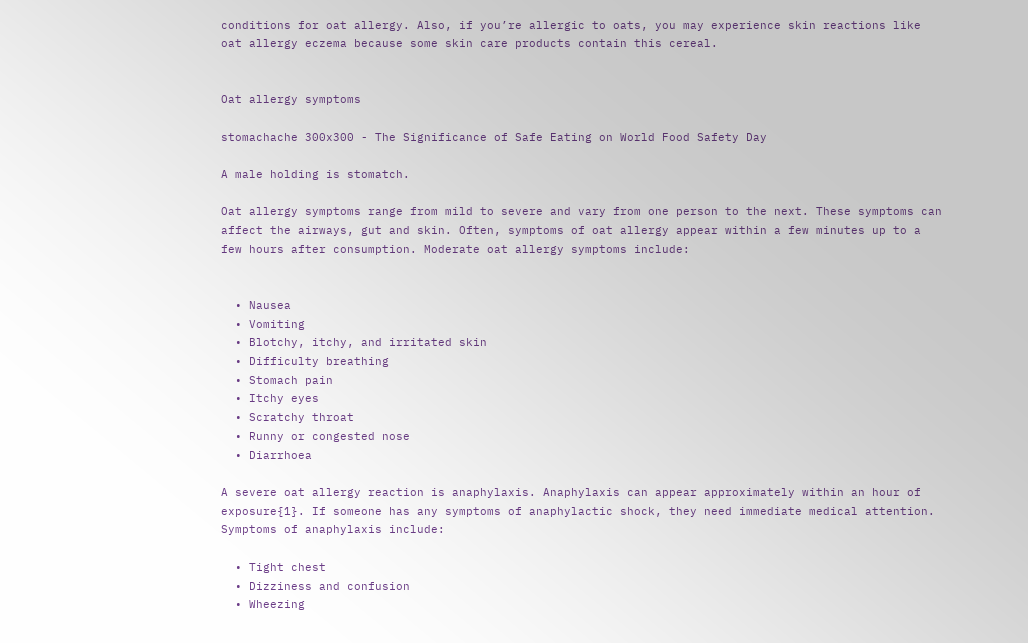conditions for oat allergy. Also, if you’re allergic to oats, you may experience skin reactions like oat allergy eczema because some skin care products contain this cereal.


Oat allergy symptoms

stomachache 300x300 - The Significance of Safe Eating on World Food Safety Day

A male holding is stomatch.

Oat allergy symptoms range from mild to severe and vary from one person to the next. These symptoms can affect the airways, gut and skin. Often, symptoms of oat allergy appear within a few minutes up to a few hours after consumption. Moderate oat allergy symptoms include:


  • Nausea
  • Vomiting
  • Blotchy, itchy, and irritated skin
  • Difficulty breathing
  • Stomach pain
  • Itchy eyes
  • Scratchy throat
  • Runny or congested nose
  • Diarrhoea

A severe oat allergy reaction is anaphylaxis. Anaphylaxis can appear approximately within an hour of exposure{1}. If someone has any symptoms of anaphylactic shock, they need immediate medical attention. Symptoms of anaphylaxis include:

  • Tight chest
  • Dizziness and confusion
  • Wheezing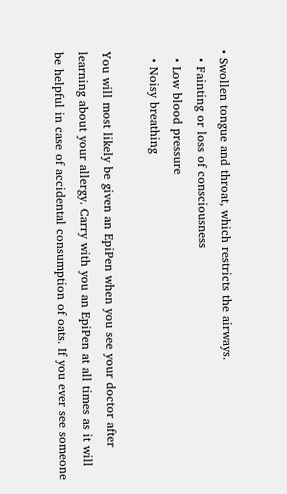• Swollen tongue and throat, which restricts the airways.
  • Fainting or loss of consciousness
  • Low blood pressure
  • Noisy breathing

You will most likely be given an EpiPen when you see your doctor after learning about your allergy. Carry with you an EpiPen at all times as it will be helpful in case of accidental consumption of oats. If you ever see someone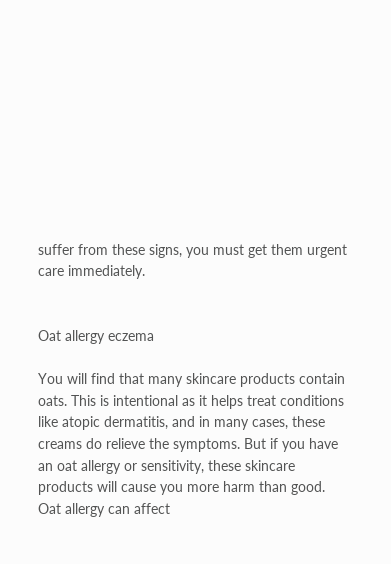suffer from these signs, you must get them urgent care immediately.


Oat allergy eczema

You will find that many skincare products contain oats. This is intentional as it helps treat conditions like atopic dermatitis, and in many cases, these creams do relieve the symptoms. But if you have an oat allergy or sensitivity, these skincare products will cause you more harm than good. Oat allergy can affect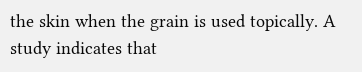the skin when the grain is used topically. A study indicates that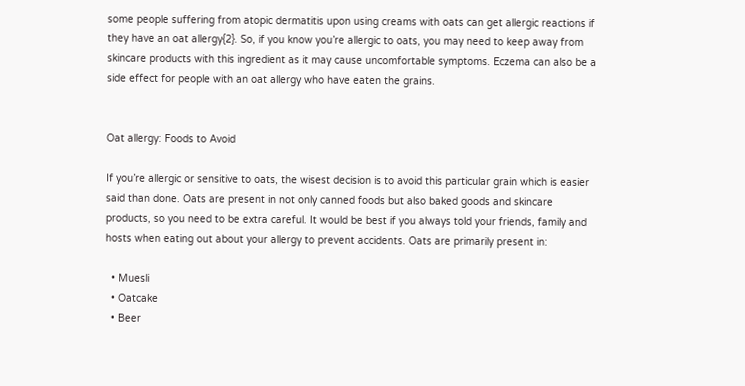some people suffering from atopic dermatitis upon using creams with oats can get allergic reactions if they have an oat allergy{2}. So, if you know you’re allergic to oats, you may need to keep away from skincare products with this ingredient as it may cause uncomfortable symptoms. Eczema can also be a side effect for people with an oat allergy who have eaten the grains.


Oat allergy: Foods to Avoid

If you’re allergic or sensitive to oats, the wisest decision is to avoid this particular grain which is easier said than done. Oats are present in not only canned foods but also baked goods and skincare products, so you need to be extra careful. It would be best if you always told your friends, family and hosts when eating out about your allergy to prevent accidents. Oats are primarily present in:

  • Muesli
  • Oatcake
  • Beer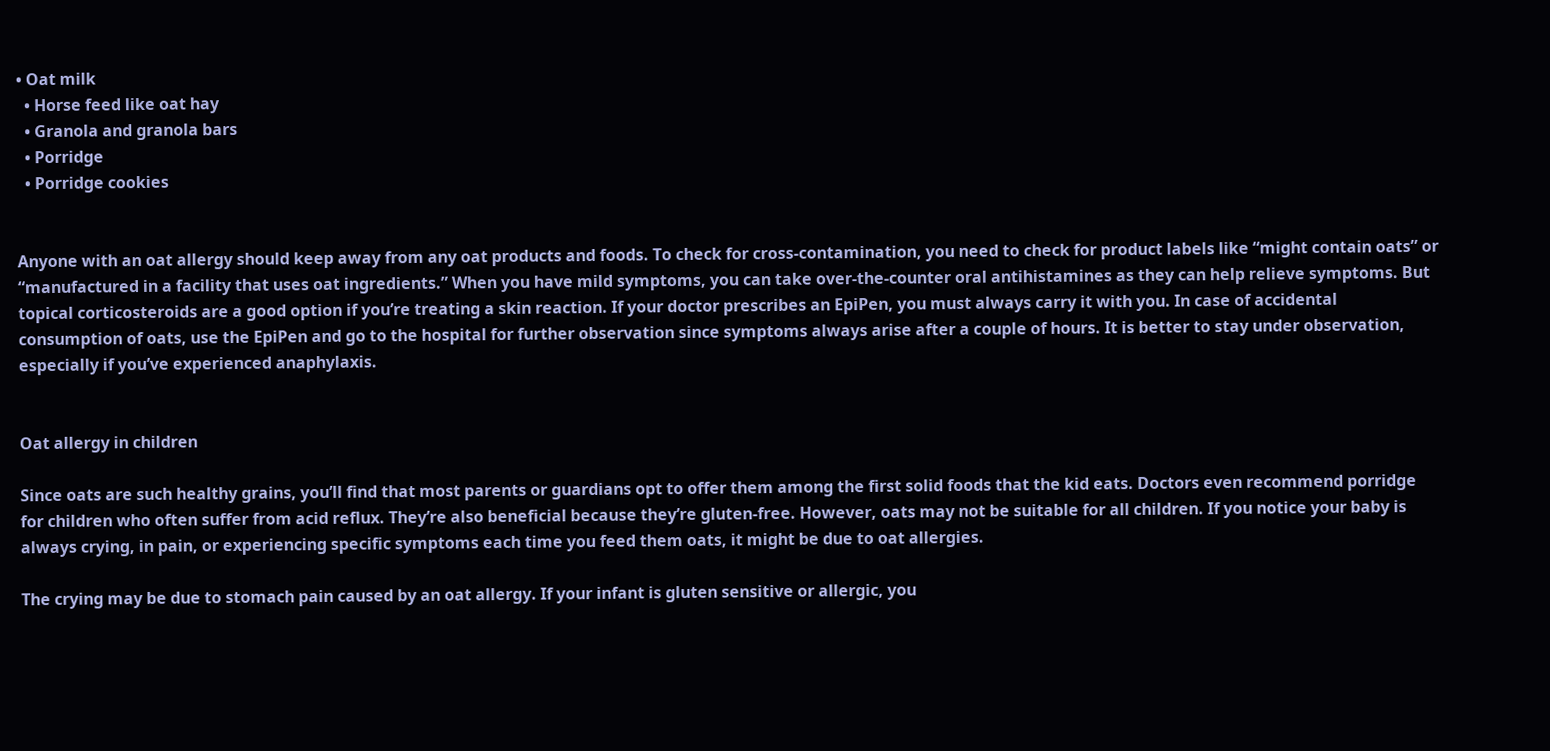• Oat milk
  • Horse feed like oat hay
  • Granola and granola bars
  • Porridge
  • Porridge cookies


Anyone with an oat allergy should keep away from any oat products and foods. To check for cross-contamination, you need to check for product labels like “might contain oats” or “manufactured in a facility that uses oat ingredients.” When you have mild symptoms, you can take over-the-counter oral antihistamines as they can help relieve symptoms. But topical corticosteroids are a good option if you’re treating a skin reaction. If your doctor prescribes an EpiPen, you must always carry it with you. In case of accidental consumption of oats, use the EpiPen and go to the hospital for further observation since symptoms always arise after a couple of hours. It is better to stay under observation, especially if you’ve experienced anaphylaxis.


Oat allergy in children

Since oats are such healthy grains, you’ll find that most parents or guardians opt to offer them among the first solid foods that the kid eats. Doctors even recommend porridge for children who often suffer from acid reflux. They’re also beneficial because they’re gluten-free. However, oats may not be suitable for all children. If you notice your baby is always crying, in pain, or experiencing specific symptoms each time you feed them oats, it might be due to oat allergies.

The crying may be due to stomach pain caused by an oat allergy. If your infant is gluten sensitive or allergic, you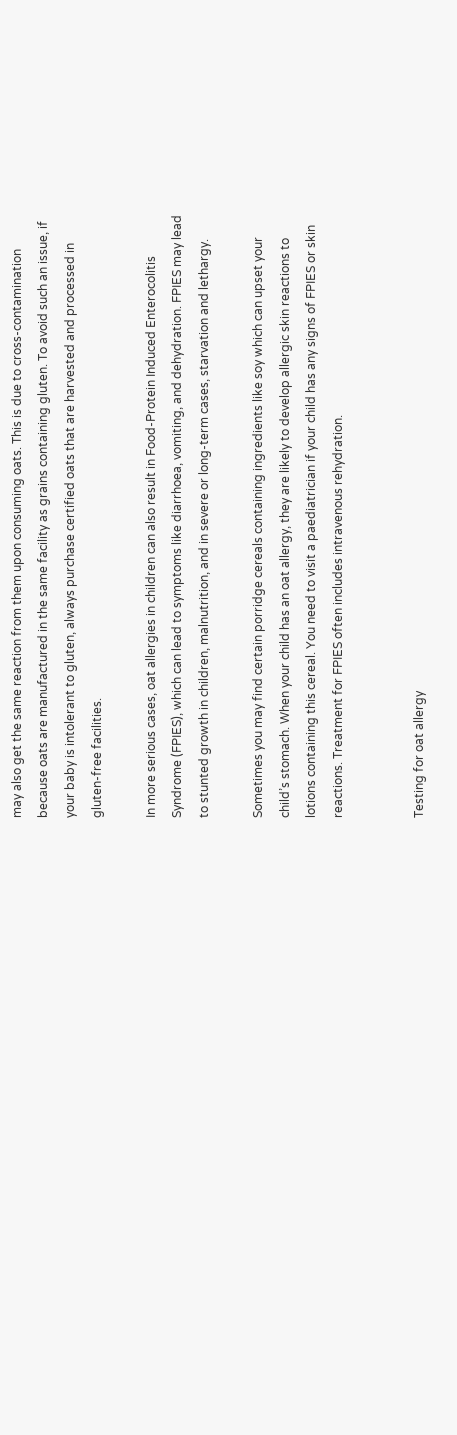may also get the same reaction from them upon consuming oats. This is due to cross-contamination because oats are manufactured in the same facility as grains containing gluten. To avoid such an issue, if your baby is intolerant to gluten, always purchase certified oats that are harvested and processed in gluten-free facilities.

In more serious cases, oat allergies in children can also result in Food-Protein Induced Enterocolitis Syndrome (FPIES), which can lead to symptoms like diarrhoea, vomiting, and dehydration. FPIES may lead to stunted growth in children, malnutrition, and in severe or long-term cases, starvation and lethargy.

Sometimes you may find certain porridge cereals containing ingredients like soy which can upset your child’s stomach. When your child has an oat allergy, they are likely to develop allergic skin reactions to lotions containing this cereal. You need to visit a paediatrician if your child has any signs of FPIES or skin reactions. Treatment for FPIES often includes intravenous rehydration.


Testing for oat allergy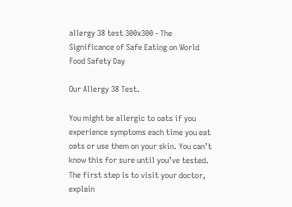allergy 38 test 300x300 - The Significance of Safe Eating on World Food Safety Day

Our Allergy 38 Test.

You might be allergic to oats if you experience symptoms each time you eat oats or use them on your skin. You can’t know this for sure until you’ve tested. The first step is to visit your doctor, explain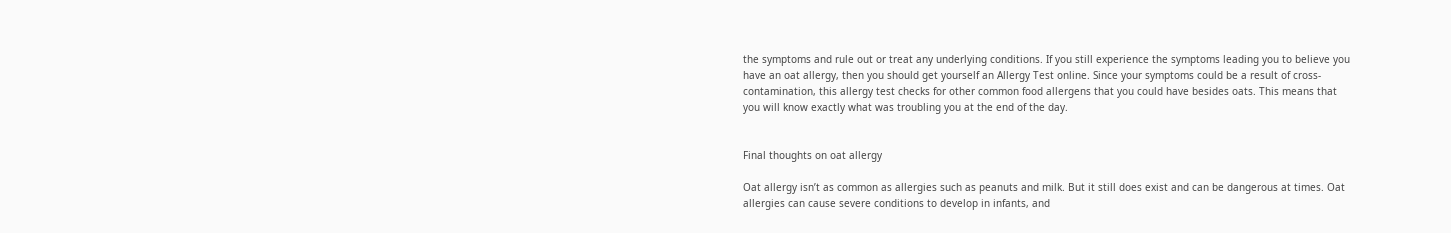the symptoms and rule out or treat any underlying conditions. If you still experience the symptoms leading you to believe you have an oat allergy, then you should get yourself an Allergy Test online. Since your symptoms could be a result of cross-contamination, this allergy test checks for other common food allergens that you could have besides oats. This means that you will know exactly what was troubling you at the end of the day.


Final thoughts on oat allergy

Oat allergy isn’t as common as allergies such as peanuts and milk. But it still does exist and can be dangerous at times. Oat allergies can cause severe conditions to develop in infants, and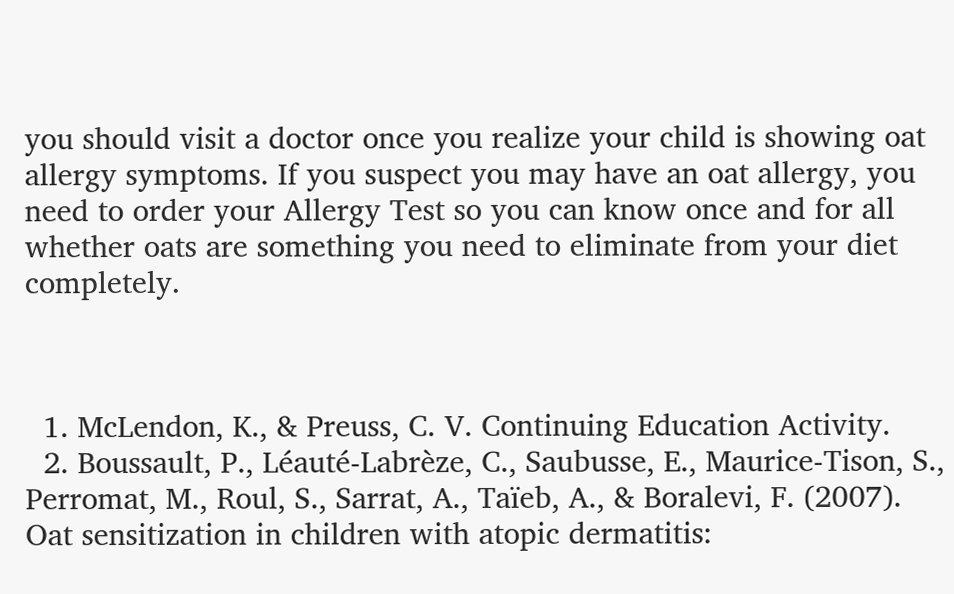you should visit a doctor once you realize your child is showing oat allergy symptoms. If you suspect you may have an oat allergy, you need to order your Allergy Test so you can know once and for all whether oats are something you need to eliminate from your diet completely.



  1. McLendon, K., & Preuss, C. V. Continuing Education Activity.
  2. Boussault, P., Léauté-Labrèze, C., Saubusse, E., Maurice-Tison, S., Perromat, M., Roul, S., Sarrat, A., Taïeb, A., & Boralevi, F. (2007). Oat sensitization in children with atopic dermatitis: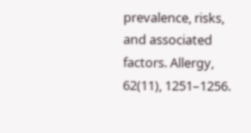prevalence, risks, and associated factors. Allergy, 62(11), 1251–1256.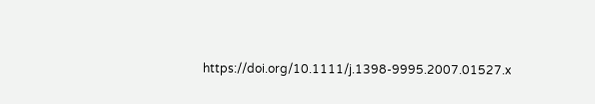https://doi.org/10.1111/j.1398-9995.2007.01527.x